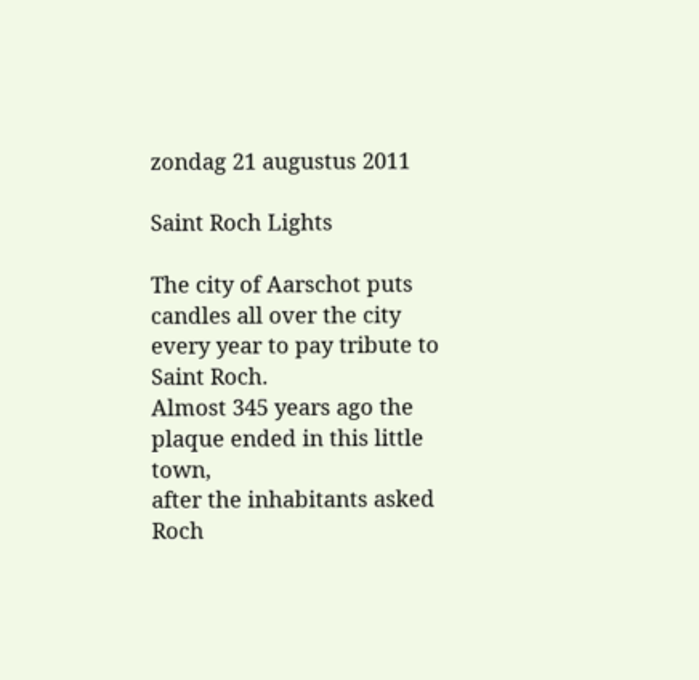zondag 21 augustus 2011

Saint Roch Lights

The city of Aarschot puts candles all over the city every year to pay tribute to Saint Roch.
Almost 345 years ago the plaque ended in this little town,
after the inhabitants asked Roch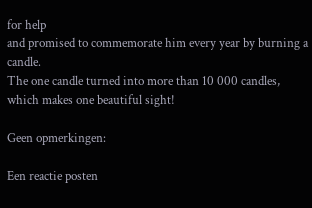for help
and promised to commemorate him every year by burning a candle.
The one candle turned into more than 10 000 candles, which makes one beautiful sight!

Geen opmerkingen:

Een reactie posten